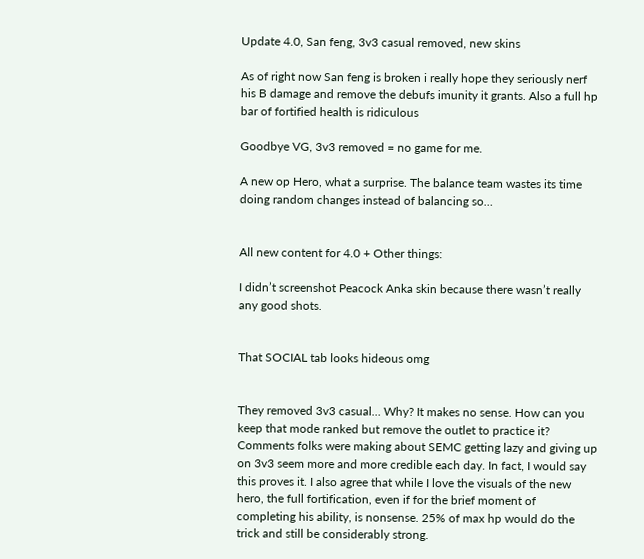Update 4.0, San feng, 3v3 casual removed, new skins

As of right now San feng is broken i really hope they seriously nerf his B damage and remove the debufs imunity it grants. Also a full hp bar of fortified health is ridiculous

Goodbye VG, 3v3 removed = no game for me.

A new op Hero, what a surprise. The balance team wastes its time doing random changes instead of balancing so…


All new content for 4.0 + Other things:

I didn’t screenshot Peacock Anka skin because there wasn’t really any good shots.


That SOCIAL tab looks hideous omg


They removed 3v3 casual… Why? It makes no sense. How can you keep that mode ranked but remove the outlet to practice it? Comments folks were making about SEMC getting lazy and giving up on 3v3 seem more and more credible each day. In fact, I would say this proves it. I also agree that while I love the visuals of the new hero, the full fortification, even if for the brief moment of completing his ability, is nonsense. 25% of max hp would do the trick and still be considerably strong.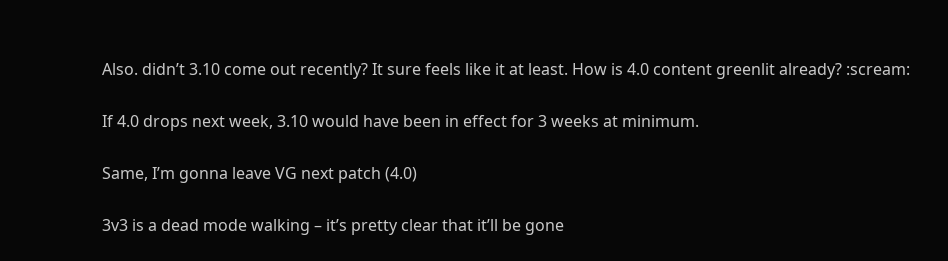Also. didn’t 3.10 come out recently? It sure feels like it at least. How is 4.0 content greenlit already? :scream:

If 4.0 drops next week, 3.10 would have been in effect for 3 weeks at minimum.

Same, I’m gonna leave VG next patch (4.0)

3v3 is a dead mode walking – it’s pretty clear that it’ll be gone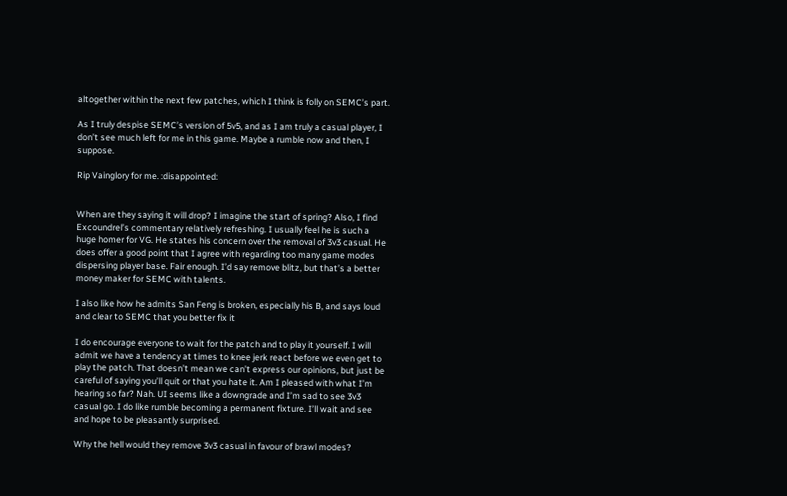altogether within the next few patches, which I think is folly on SEMC’s part.

As I truly despise SEMC’s version of 5v5, and as I am truly a casual player, I don’t see much left for me in this game. Maybe a rumble now and then, I suppose.

Rip Vainglory for me. :disappointed:


When are they saying it will drop? I imagine the start of spring? Also, I find Excoundrel’s commentary relatively refreshing. I usually feel he is such a huge homer for VG. He states his concern over the removal of 3v3 casual. He does offer a good point that I agree with regarding too many game modes dispersing player base. Fair enough. I’d say remove blitz, but that’s a better money maker for SEMC with talents.

I also like how he admits San Feng is broken, especially his B, and says loud and clear to SEMC that you better fix it

I do encourage everyone to wait for the patch and to play it yourself. I will admit we have a tendency at times to knee jerk react before we even get to play the patch. That doesn’t mean we can’t express our opinions, but just be careful of saying you’ll quit or that you hate it. Am I pleased with what I’m hearing so far? Nah. UI seems like a downgrade and I’m sad to see 3v3 casual go. I do like rumble becoming a permanent fixture. I’ll wait and see and hope to be pleasantly surprised.

Why the hell would they remove 3v3 casual in favour of brawl modes?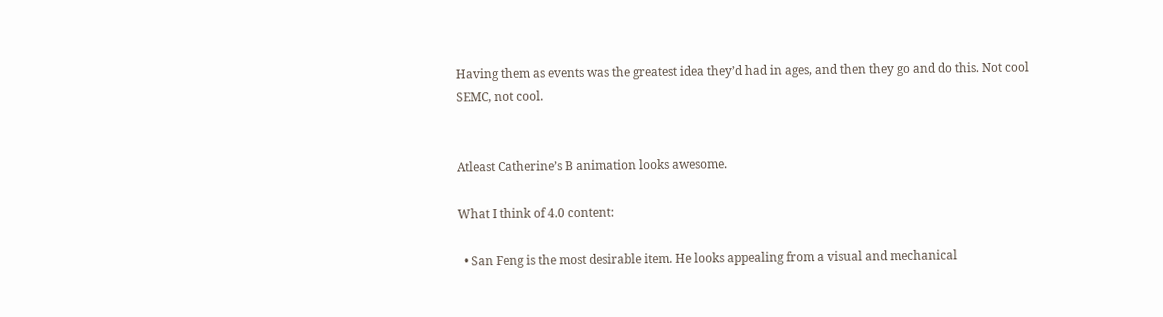Having them as events was the greatest idea they’d had in ages, and then they go and do this. Not cool SEMC, not cool.


Atleast Catherine’s B animation looks awesome.

What I think of 4.0 content:

  • San Feng is the most desirable item. He looks appealing from a visual and mechanical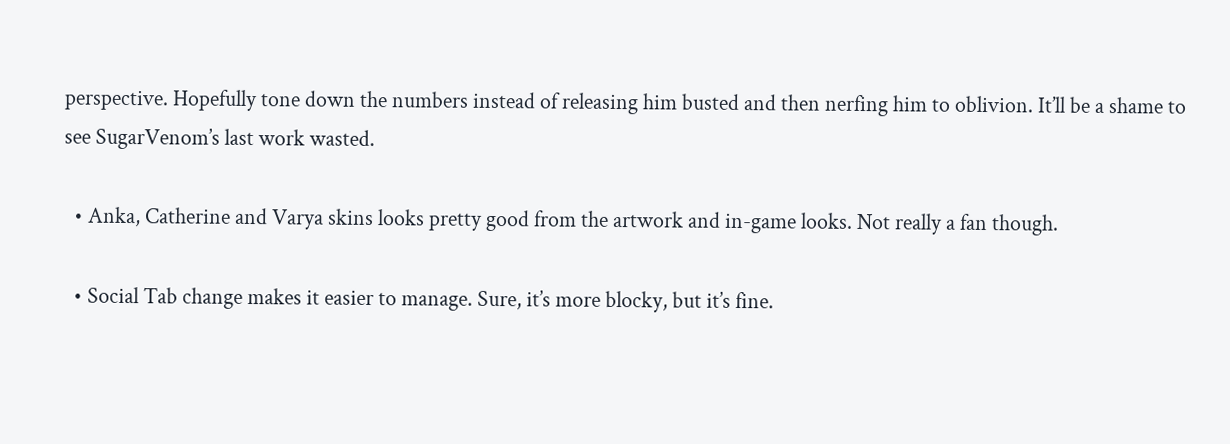perspective. Hopefully tone down the numbers instead of releasing him busted and then nerfing him to oblivion. It’ll be a shame to see SugarVenom’s last work wasted.

  • Anka, Catherine and Varya skins looks pretty good from the artwork and in-game looks. Not really a fan though.

  • Social Tab change makes it easier to manage. Sure, it’s more blocky, but it’s fine.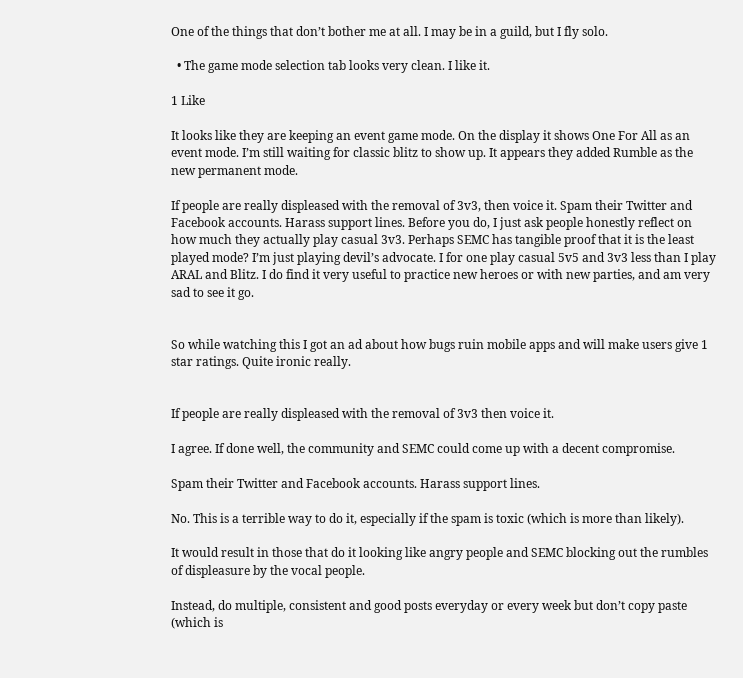One of the things that don’t bother me at all. I may be in a guild, but I fly solo.

  • The game mode selection tab looks very clean. I like it.

1 Like

It looks like they are keeping an event game mode. On the display it shows One For All as an event mode. I’m still waiting for classic blitz to show up. It appears they added Rumble as the new permanent mode.

If people are really displeased with the removal of 3v3, then voice it. Spam their Twitter and Facebook accounts. Harass support lines. Before you do, I just ask people honestly reflect on how much they actually play casual 3v3. Perhaps SEMC has tangible proof that it is the least played mode? I’m just playing devil’s advocate. I for one play casual 5v5 and 3v3 less than I play ARAL and Blitz. I do find it very useful to practice new heroes or with new parties, and am very sad to see it go.


So while watching this I got an ad about how bugs ruin mobile apps and will make users give 1 star ratings. Quite ironic really.


If people are really displeased with the removal of 3v3 then voice it.

I agree. If done well, the community and SEMC could come up with a decent compromise.

Spam their Twitter and Facebook accounts. Harass support lines.

No. This is a terrible way to do it, especially if the spam is toxic (which is more than likely).

It would result in those that do it looking like angry people and SEMC blocking out the rumbles of displeasure by the vocal people.

Instead, do multiple, consistent and good posts everyday or every week but don’t copy paste (which is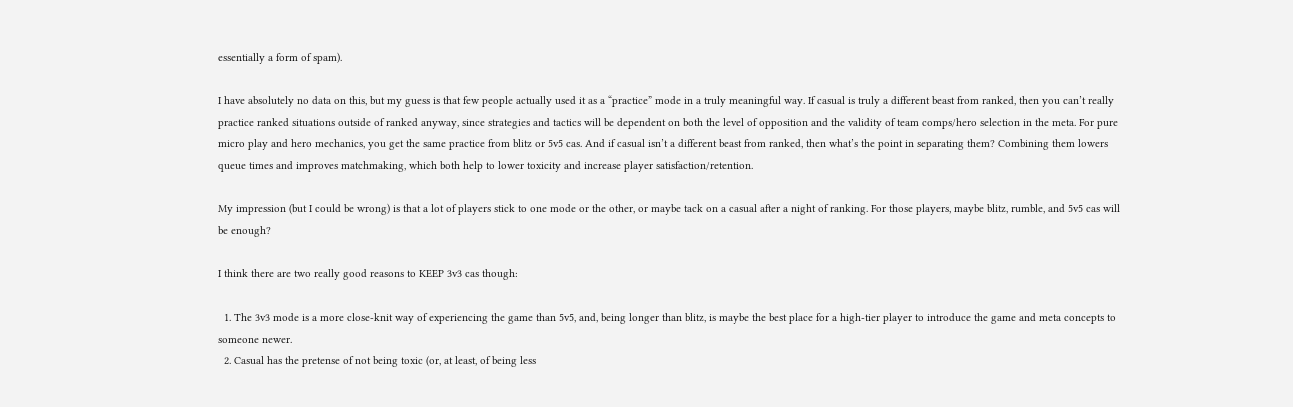essentially a form of spam).

I have absolutely no data on this, but my guess is that few people actually used it as a “practice” mode in a truly meaningful way. If casual is truly a different beast from ranked, then you can’t really practice ranked situations outside of ranked anyway, since strategies and tactics will be dependent on both the level of opposition and the validity of team comps/hero selection in the meta. For pure micro play and hero mechanics, you get the same practice from blitz or 5v5 cas. And if casual isn’t a different beast from ranked, then what’s the point in separating them? Combining them lowers queue times and improves matchmaking, which both help to lower toxicity and increase player satisfaction/retention.

My impression (but I could be wrong) is that a lot of players stick to one mode or the other, or maybe tack on a casual after a night of ranking. For those players, maybe blitz, rumble, and 5v5 cas will be enough?

I think there are two really good reasons to KEEP 3v3 cas though:

  1. The 3v3 mode is a more close-knit way of experiencing the game than 5v5, and, being longer than blitz, is maybe the best place for a high-tier player to introduce the game and meta concepts to someone newer.
  2. Casual has the pretense of not being toxic (or, at least, of being less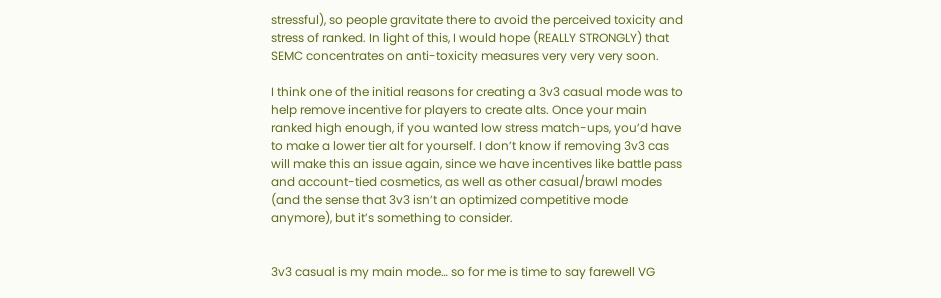stressful), so people gravitate there to avoid the perceived toxicity and stress of ranked. In light of this, I would hope (REALLY STRONGLY) that SEMC concentrates on anti-toxicity measures very very very soon.

I think one of the initial reasons for creating a 3v3 casual mode was to help remove incentive for players to create alts. Once your main ranked high enough, if you wanted low stress match-ups, you’d have to make a lower tier alt for yourself. I don’t know if removing 3v3 cas will make this an issue again, since we have incentives like battle pass and account-tied cosmetics, as well as other casual/brawl modes (and the sense that 3v3 isn’t an optimized competitive mode anymore), but it’s something to consider.


3v3 casual is my main mode… so for me is time to say farewell VG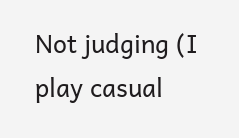Not judging (I play casual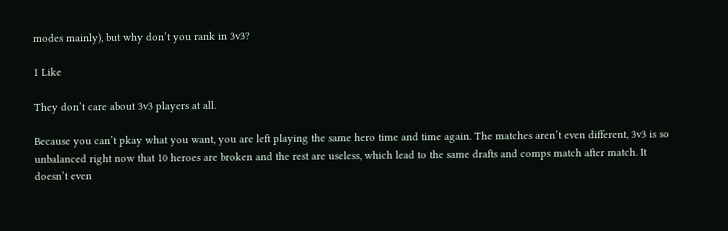modes mainly), but why don’t you rank in 3v3?

1 Like

They don’t care about 3v3 players at all.

Because you can’t pkay what you want, you are left playing the same hero time and time again. The matches aren’t even different, 3v3 is so unbalanced right now that 10 heroes are broken and the rest are useless, which lead to the same drafts and comps match after match. It doesn’t even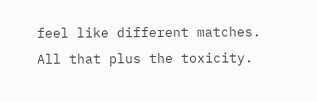feel like different matches. All that plus the toxicity.